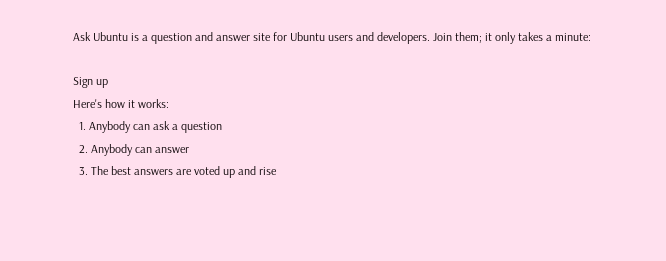Ask Ubuntu is a question and answer site for Ubuntu users and developers. Join them; it only takes a minute:

Sign up
Here's how it works:
  1. Anybody can ask a question
  2. Anybody can answer
  3. The best answers are voted up and rise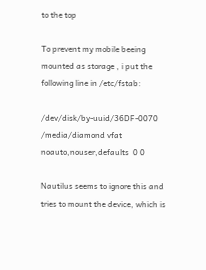to the top

To prevent my mobile beeing mounted as storage , i put the following line in /etc/fstab:

/dev/disk/by-uuid/36DF-0070 /media/diamond vfat  noauto,nouser,defaults  0 0

Nautilus seems to ignore this and tries to mount the device, which is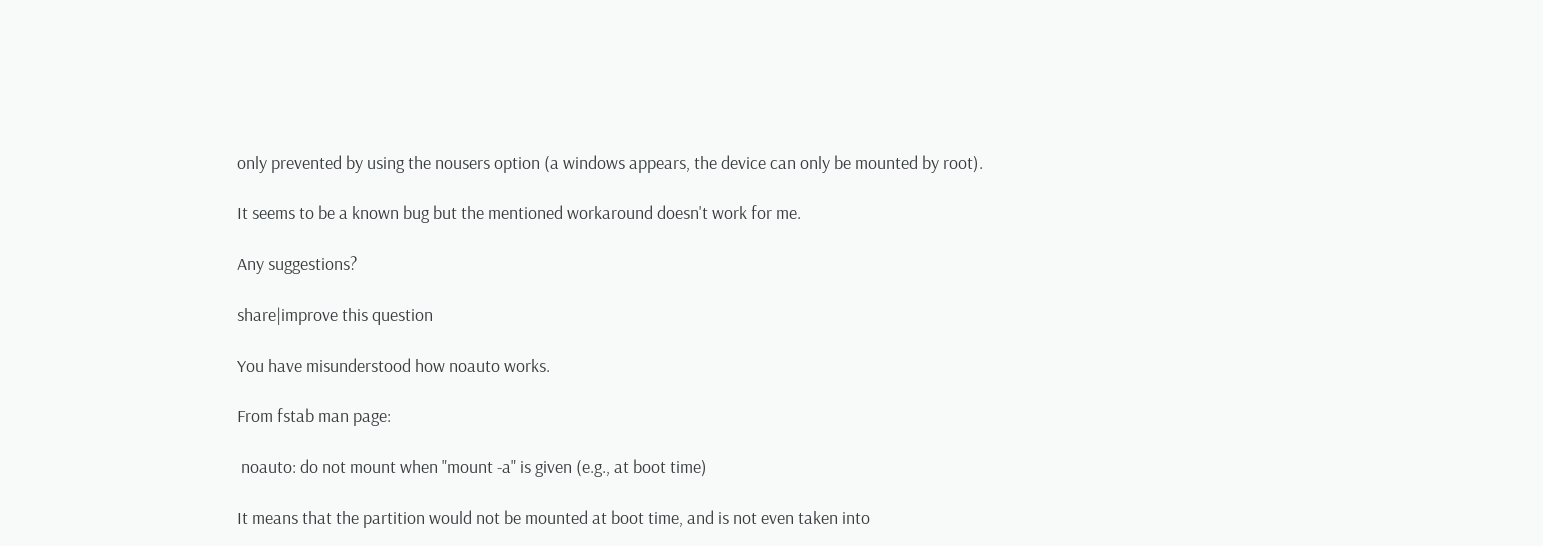only prevented by using the nousers option (a windows appears, the device can only be mounted by root).

It seems to be a known bug but the mentioned workaround doesn't work for me.

Any suggestions?

share|improve this question

You have misunderstood how noauto works.

From fstab man page:

 noauto: do not mount when "mount -a" is given (e.g., at boot time)

It means that the partition would not be mounted at boot time, and is not even taken into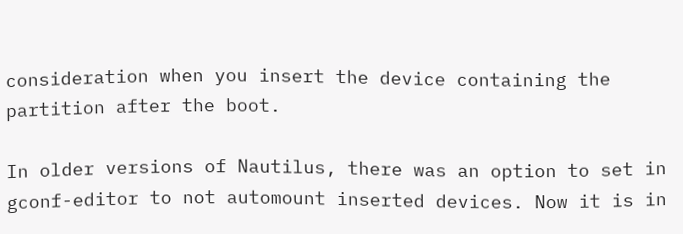consideration when you insert the device containing the partition after the boot.

In older versions of Nautilus, there was an option to set in gconf-editor to not automount inserted devices. Now it is in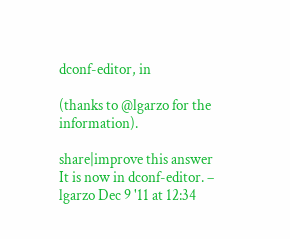dconf-editor, in

(thanks to @lgarzo for the information).

share|improve this answer
It is now in dconf-editor. – lgarzo Dec 9 '11 at 12:34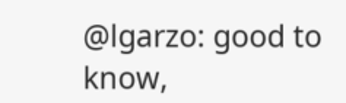@lgarzo: good to know,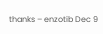thanks – enzotib Dec 9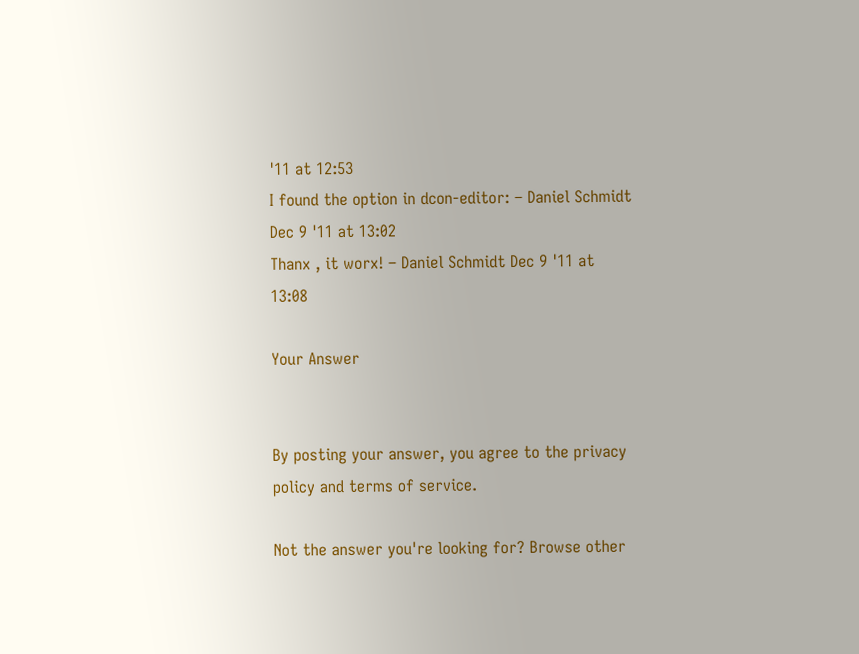'11 at 12:53
I found the option in dcon-editor: – Daniel Schmidt Dec 9 '11 at 13:02
Thanx , it worx! – Daniel Schmidt Dec 9 '11 at 13:08

Your Answer


By posting your answer, you agree to the privacy policy and terms of service.

Not the answer you're looking for? Browse other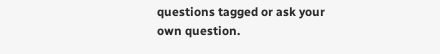questions tagged or ask your own question.